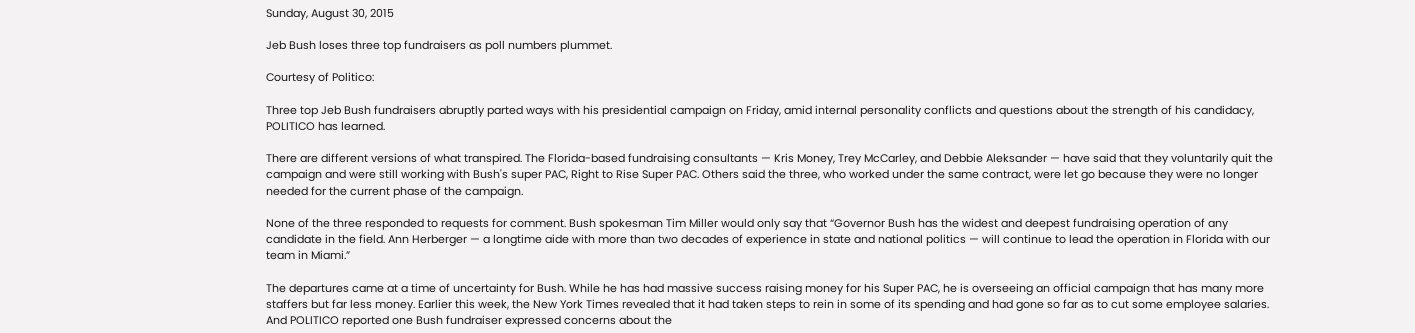Sunday, August 30, 2015

Jeb Bush loses three top fundraisers as poll numbers plummet.

Courtesy of Politico:

Three top Jeb Bush fundraisers abruptly parted ways with his presidential campaign on Friday, amid internal personality conflicts and questions about the strength of his candidacy, POLITICO has learned.

There are different versions of what transpired. The Florida-based fundraising consultants — Kris Money, Trey McCarley, and Debbie Aleksander — have said that they voluntarily quit the campaign and were still working with Bush's super PAC, Right to Rise Super PAC. Others said the three, who worked under the same contract, were let go because they were no longer needed for the current phase of the campaign.

None of the three responded to requests for comment. Bush spokesman Tim Miller would only say that “Governor Bush has the widest and deepest fundraising operation of any candidate in the field. Ann Herberger — a longtime aide with more than two decades of experience in state and national politics — will continue to lead the operation in Florida with our team in Miami.”

The departures came at a time of uncertainty for Bush. While he has had massive success raising money for his Super PAC, he is overseeing an official campaign that has many more staffers but far less money. Earlier this week, the New York Times revealed that it had taken steps to rein in some of its spending and had gone so far as to cut some employee salaries. And POLITICO reported one Bush fundraiser expressed concerns about the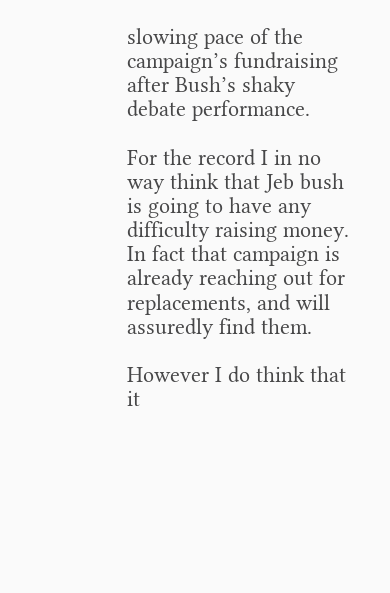slowing pace of the campaign’s fundraising after Bush’s shaky debate performance.

For the record I in no way think that Jeb bush is going to have any difficulty raising money. In fact that campaign is already reaching out for replacements, and will assuredly find them.

However I do think that it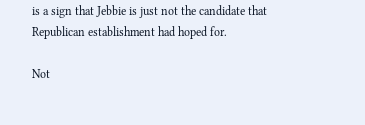is a sign that Jebbie is just not the candidate that Republican establishment had hoped for.

Not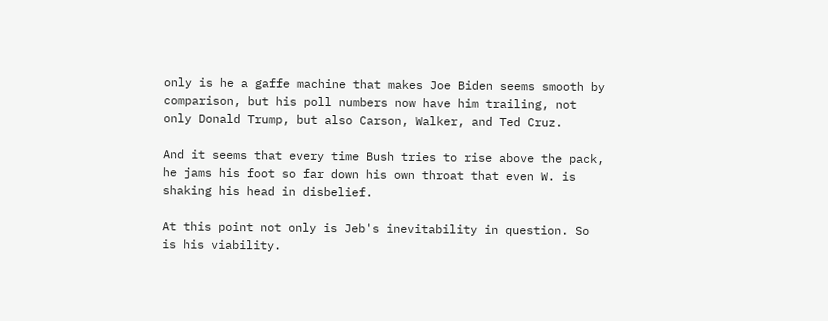only is he a gaffe machine that makes Joe Biden seems smooth by comparison, but his poll numbers now have him trailing, not only Donald Trump, but also Carson, Walker, and Ted Cruz.

And it seems that every time Bush tries to rise above the pack, he jams his foot so far down his own throat that even W. is shaking his head in disbelief.

At this point not only is Jeb's inevitability in question. So is his viability.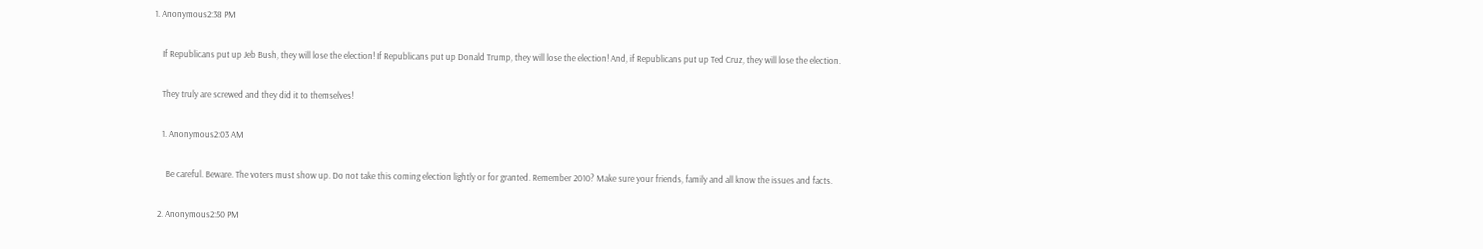1. Anonymous2:38 PM

    If Republicans put up Jeb Bush, they will lose the election! If Republicans put up Donald Trump, they will lose the election! And, if Republicans put up Ted Cruz, they will lose the election.

    They truly are screwed and they did it to themselves!

    1. Anonymous2:03 AM

      Be careful. Beware. The voters must show up. Do not take this coming election lightly or for granted. Remember 2010? Make sure your friends, family and all know the issues and facts.

  2. Anonymous2:50 PM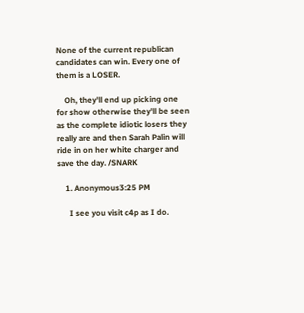None of the current republican candidates can win. Every one of them is a LOSER.

    Oh, they'll end up picking one for show otherwise they'll be seen as the complete idiotic losers they really are and then Sarah Palin will ride in on her white charger and save the day. /SNARK

    1. Anonymous3:25 PM

      I see you visit c4p as I do.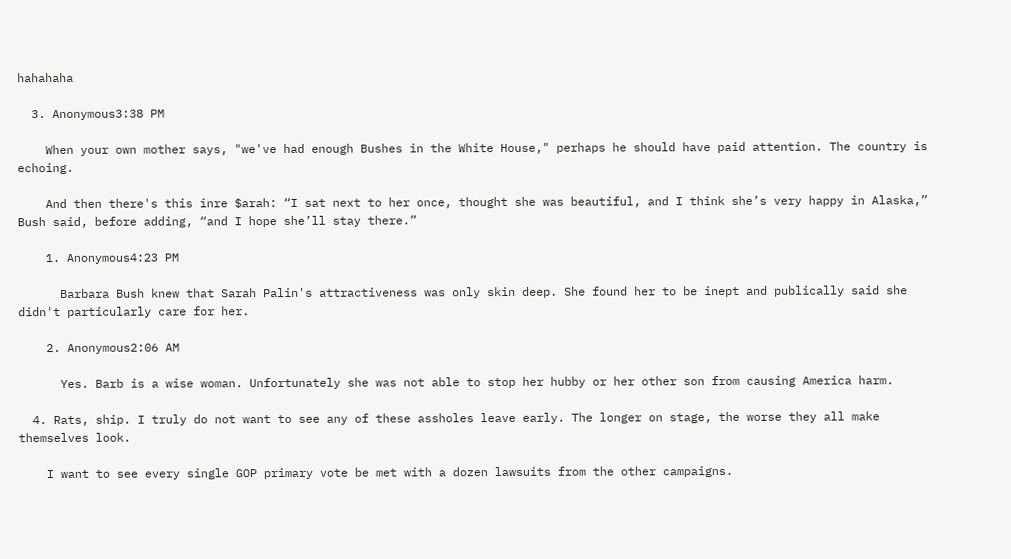hahahaha

  3. Anonymous3:38 PM

    When your own mother says, "we've had enough Bushes in the White House," perhaps he should have paid attention. The country is echoing.

    And then there's this inre $arah: “I sat next to her once, thought she was beautiful, and I think she’s very happy in Alaska,” Bush said, before adding, “and I hope she’ll stay there.”

    1. Anonymous4:23 PM

      Barbara Bush knew that Sarah Palin's attractiveness was only skin deep. She found her to be inept and publically said she didn't particularly care for her.

    2. Anonymous2:06 AM

      Yes. Barb is a wise woman. Unfortunately she was not able to stop her hubby or her other son from causing America harm.

  4. Rats, ship. I truly do not want to see any of these assholes leave early. The longer on stage, the worse they all make themselves look.

    I want to see every single GOP primary vote be met with a dozen lawsuits from the other campaigns.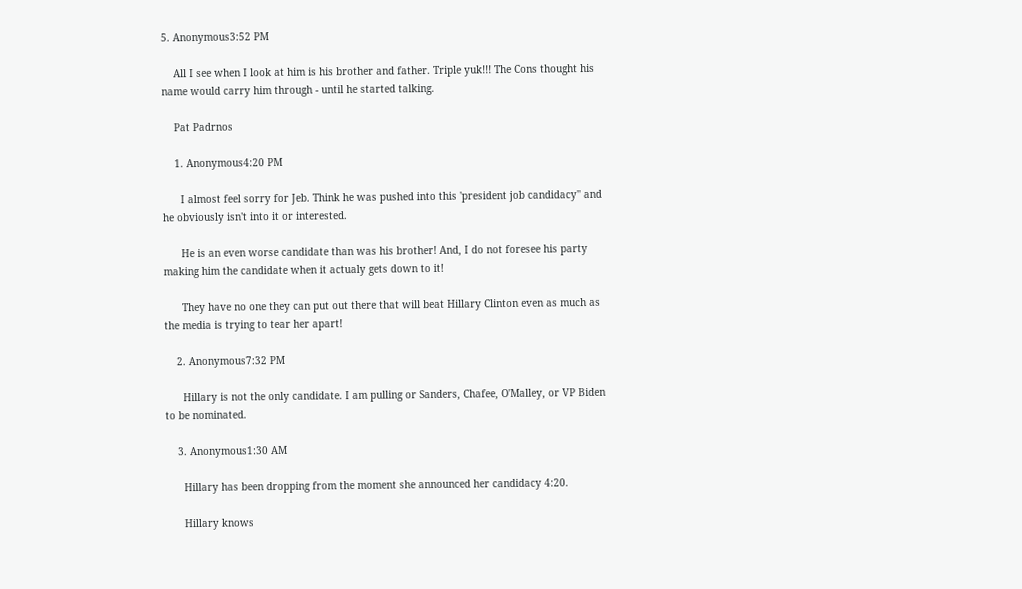5. Anonymous3:52 PM

    All I see when I look at him is his brother and father. Triple yuk!!! The Cons thought his name would carry him through - until he started talking.

    Pat Padrnos

    1. Anonymous4:20 PM

      I almost feel sorry for Jeb. Think he was pushed into this 'president job candidacy'' and he obviously isn't into it or interested.

      He is an even worse candidate than was his brother! And, I do not foresee his party making him the candidate when it actualy gets down to it!

      They have no one they can put out there that will beat Hillary Clinton even as much as the media is trying to tear her apart!

    2. Anonymous7:32 PM

      Hillary is not the only candidate. I am pulling or Sanders, Chafee, O'Malley, or VP Biden to be nominated.

    3. Anonymous1:30 AM

      Hillary has been dropping from the moment she announced her candidacy 4:20.

      Hillary knows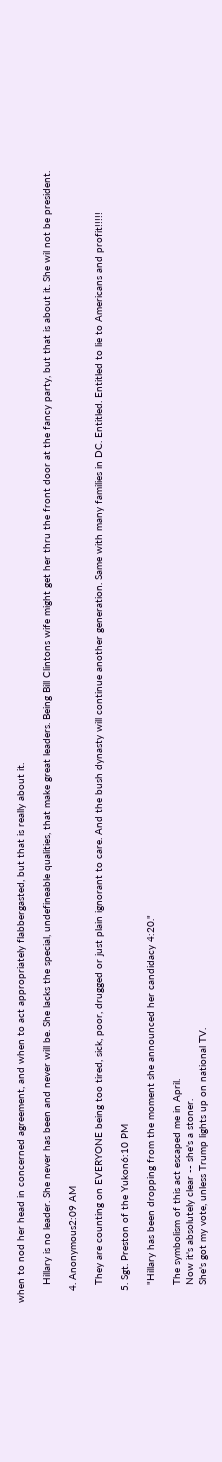when to nod her head in concerned agreement, and when to act appropriately flabbergasted, but that is really about it.

      Hillary is no leader. She never has been and never will be. She lacks the special, undefineable qualities, that make great leaders. Being Bill Clintons wife might get her thru the front door at the fancy party, but that is about it. She wil not be president.

    4. Anonymous2:09 AM

      They are counting on EVERYONE being too tired, sick, poor, drugged or just plain ignorant to care. And the bush dynasty will continue another generation. Same with many families in DC. Entitled. Entitled to lie to Americans and profit!!!!!

    5. Sgt. Preston of the Yukon6:10 PM

      "Hillary has been dropping from the moment she announced her candidacy 4:20."

      The symbolism of this act escaped me in April.
      Now it's absolutely clear -- she's a stoner.
      She's got my vote, unless Trump lights up on national TV.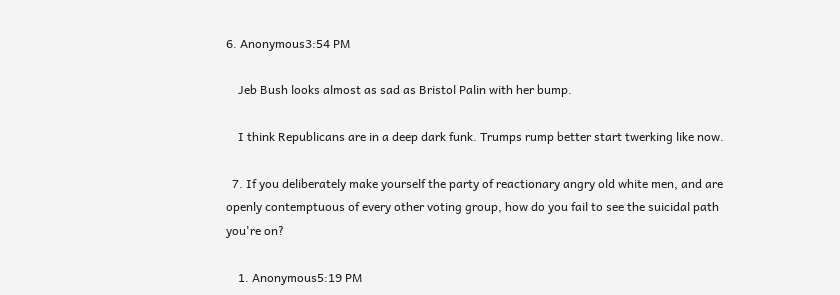6. Anonymous3:54 PM

    Jeb Bush looks almost as sad as Bristol Palin with her bump.

    I think Republicans are in a deep dark funk. Trumps rump better start twerking like now.

  7. If you deliberately make yourself the party of reactionary angry old white men, and are openly contemptuous of every other voting group, how do you fail to see the suicidal path you're on?

    1. Anonymous5:19 PM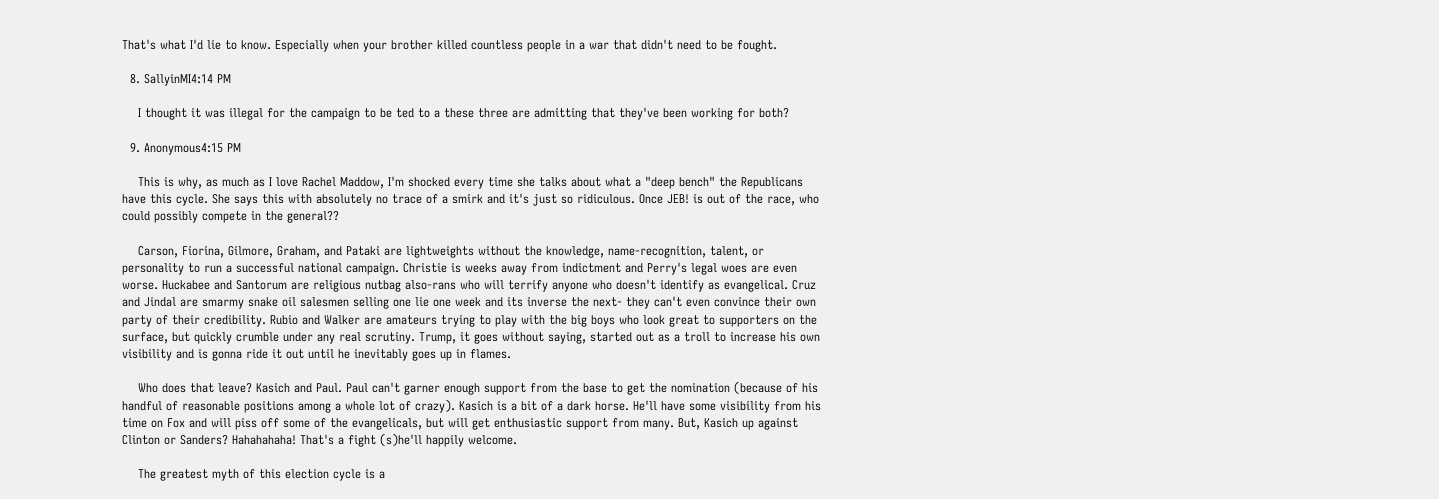That's what I'd lie to know. Especially when your brother killed countless people in a war that didn't need to be fought.

  8. SallyinMI4:14 PM

    I thought it was illegal for the campaign to be ted to a these three are admitting that they've been working for both?

  9. Anonymous4:15 PM

    This is why, as much as I love Rachel Maddow, I'm shocked every time she talks about what a "deep bench" the Republicans have this cycle. She says this with absolutely no trace of a smirk and it's just so ridiculous. Once JEB! is out of the race, who could possibly compete in the general??

    Carson, Fiorina, Gilmore, Graham, and Pataki are lightweights without the knowledge, name-recognition, talent, or personality to run a successful national campaign. Christie is weeks away from indictment and Perry's legal woes are even worse. Huckabee and Santorum are religious nutbag also-rans who will terrify anyone who doesn't identify as evangelical. Cruz and Jindal are smarmy snake oil salesmen selling one lie one week and its inverse the next- they can't even convince their own party of their credibility. Rubio and Walker are amateurs trying to play with the big boys who look great to supporters on the surface, but quickly crumble under any real scrutiny. Trump, it goes without saying, started out as a troll to increase his own visibility and is gonna ride it out until he inevitably goes up in flames.

    Who does that leave? Kasich and Paul. Paul can't garner enough support from the base to get the nomination (because of his handful of reasonable positions among a whole lot of crazy). Kasich is a bit of a dark horse. He'll have some visibility from his time on Fox and will piss off some of the evangelicals, but will get enthusiastic support from many. But, Kasich up against Clinton or Sanders? Hahahahaha! That's a fight (s)he'll happily welcome.

    The greatest myth of this election cycle is a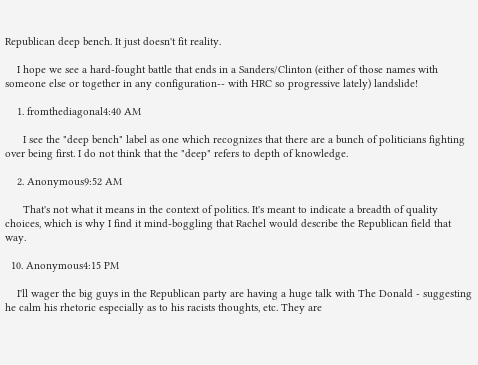Republican deep bench. It just doesn't fit reality.

    I hope we see a hard-fought battle that ends in a Sanders/Clinton (either of those names with someone else or together in any configuration-- with HRC so progressive lately) landslide!

    1. fromthediagonal4:40 AM

      I see the "deep bench" label as one which recognizes that there are a bunch of politicians fighting over being first. I do not think that the "deep" refers to depth of knowledge.

    2. Anonymous9:52 AM

      That's not what it means in the context of politics. It's meant to indicate a breadth of quality choices, which is why I find it mind-boggling that Rachel would describe the Republican field that way.

  10. Anonymous4:15 PM

    I'll wager the big guys in the Republican party are having a huge talk with The Donald - suggesting he calm his rhetoric especially as to his racists thoughts, etc. They are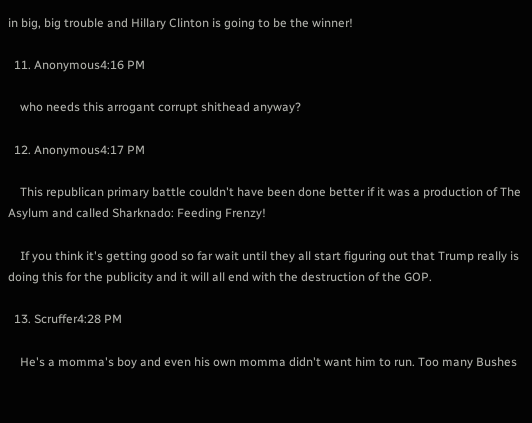in big, big trouble and Hillary Clinton is going to be the winner!

  11. Anonymous4:16 PM

    who needs this arrogant corrupt shithead anyway?

  12. Anonymous4:17 PM

    This republican primary battle couldn't have been done better if it was a production of The Asylum and called Sharknado: Feeding Frenzy!

    If you think it's getting good so far wait until they all start figuring out that Trump really is doing this for the publicity and it will all end with the destruction of the GOP.

  13. Scruffer4:28 PM

    He's a momma's boy and even his own momma didn't want him to run. Too many Bushes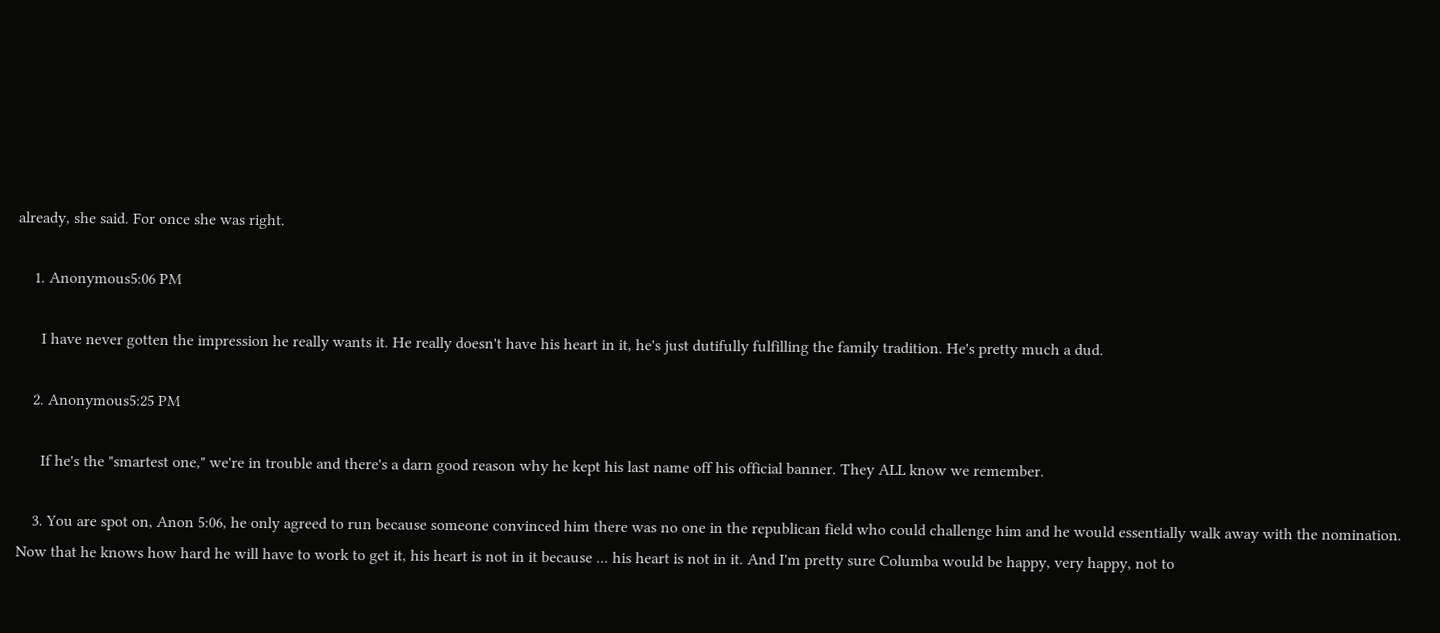already, she said. For once she was right.

    1. Anonymous5:06 PM

      I have never gotten the impression he really wants it. He really doesn't have his heart in it, he's just dutifully fulfilling the family tradition. He's pretty much a dud.

    2. Anonymous5:25 PM

      If he's the "smartest one," we're in trouble and there's a darn good reason why he kept his last name off his official banner. They ALL know we remember.

    3. You are spot on, Anon 5:06, he only agreed to run because someone convinced him there was no one in the republican field who could challenge him and he would essentially walk away with the nomination. Now that he knows how hard he will have to work to get it, his heart is not in it because ... his heart is not in it. And I'm pretty sure Columba would be happy, very happy, not to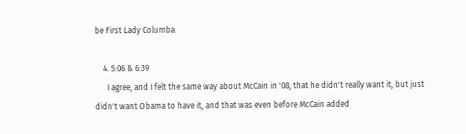be First Lady Columba.

    4. 5:06 & 6:39
      I agree, and I felt the same way about McCain in '08, that he didn't really want it, but just didn't want Obama to have it, and that was even before McCain added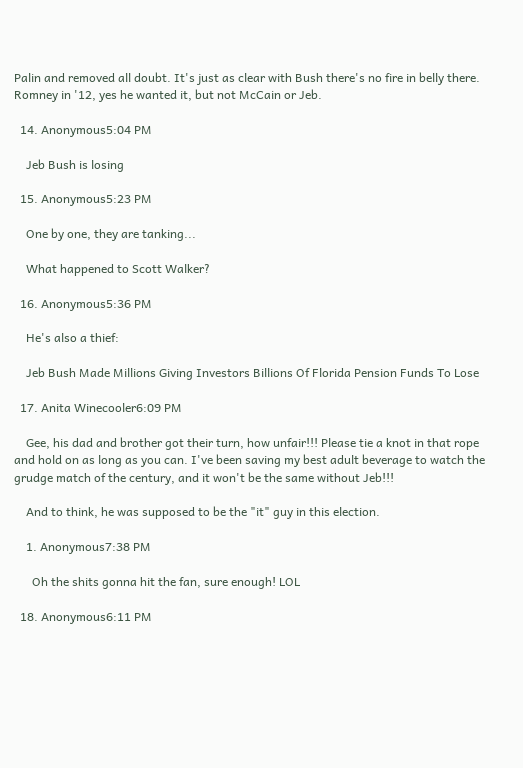Palin and removed all doubt. It's just as clear with Bush there's no fire in belly there. Romney in '12, yes he wanted it, but not McCain or Jeb.

  14. Anonymous5:04 PM

    Jeb Bush is losing

  15. Anonymous5:23 PM

    One by one, they are tanking...

    What happened to Scott Walker?

  16. Anonymous5:36 PM

    He's also a thief:

    Jeb Bush Made Millions Giving Investors Billions Of Florida Pension Funds To Lose

  17. Anita Winecooler6:09 PM

    Gee, his dad and brother got their turn, how unfair!!! Please tie a knot in that rope and hold on as long as you can. I've been saving my best adult beverage to watch the grudge match of the century, and it won't be the same without Jeb!!!

    And to think, he was supposed to be the "it" guy in this election.

    1. Anonymous7:38 PM

      Oh the shits gonna hit the fan, sure enough! LOL

  18. Anonymous6:11 PM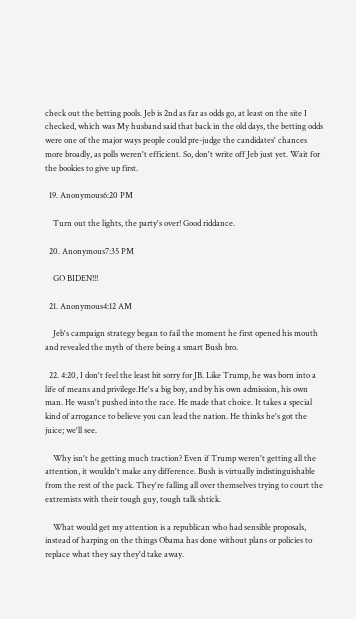check out the betting pools. Jeb is 2nd as far as odds go, at least on the site I checked, which was My husband said that back in the old days, the betting odds were one of the major ways people could pre-judge the candidates' chances more broadly, as polls weren't efficient. So, don't write off Jeb just yet. Wait for the bookies to give up first.

  19. Anonymous6:20 PM

    Turn out the lights, the party's over! Good riddance.

  20. Anonymous7:35 PM

    GO BIDEN!!!

  21. Anonymous4:12 AM

    Jeb's campaign strategy began to fail the moment he first opened his mouth and revealed the myth of there being a smart Bush bro.

  22. 4:20, I don't feel the least bit sorry for JB. Like Trump, he was born into a life of means and privilege.He's a big boy, and by his own admission, his own man. He wasn't pushed into the race. He made that choice. It takes a special kind of arrogance to believe you can lead the nation. He thinks he's got the juice; we'll see.

    Why isn't he getting much traction? Even if Trump weren't getting all the attention, it wouldn't make any difference. Bush is virtually indistinguishable from the rest of the pack. They're falling all over themselves trying to court the extremists with their tough guy, tough talk shtick.

    What would get my attention is a republican who had sensible proposals, instead of harping on the things Obama has done without plans or policies to replace what they say they'd take away.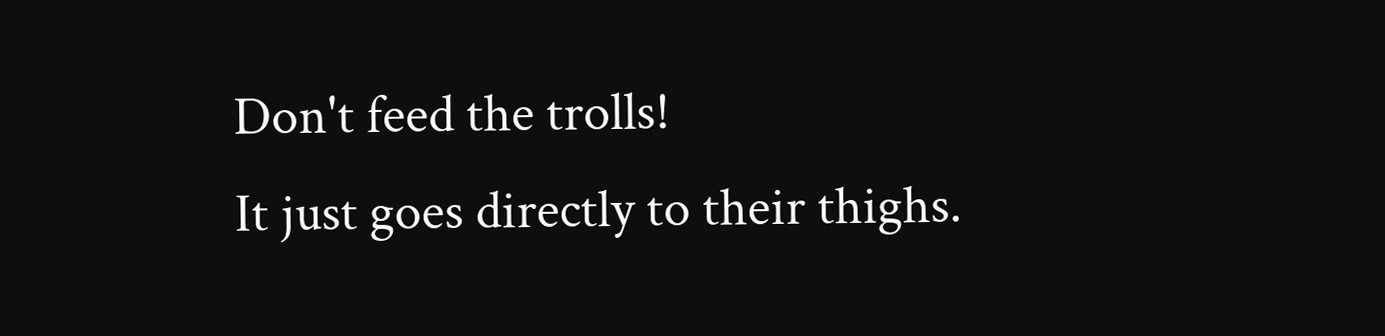Don't feed the trolls!
It just goes directly to their thighs.